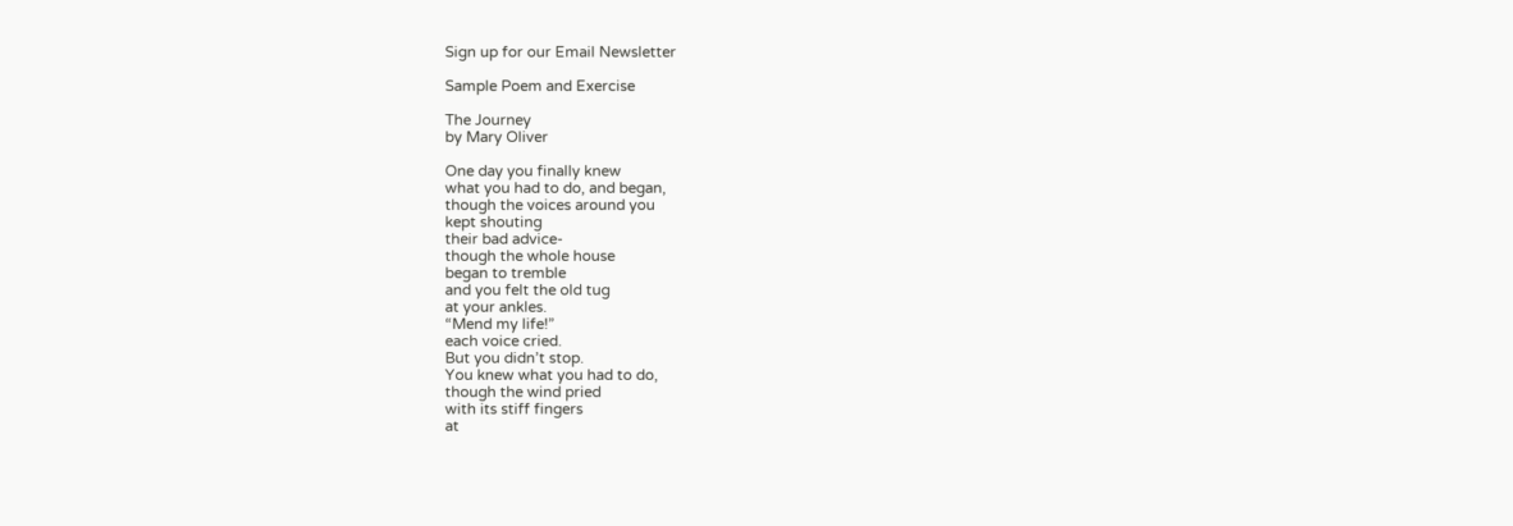Sign up for our Email Newsletter

Sample Poem and Exercise

The Journey
by Mary Oliver

One day you finally knew
what you had to do, and began,
though the voices around you
kept shouting
their bad advice-
though the whole house
began to tremble
and you felt the old tug
at your ankles.
“Mend my life!”
each voice cried.
But you didn’t stop.
You knew what you had to do,
though the wind pried
with its stiff fingers
at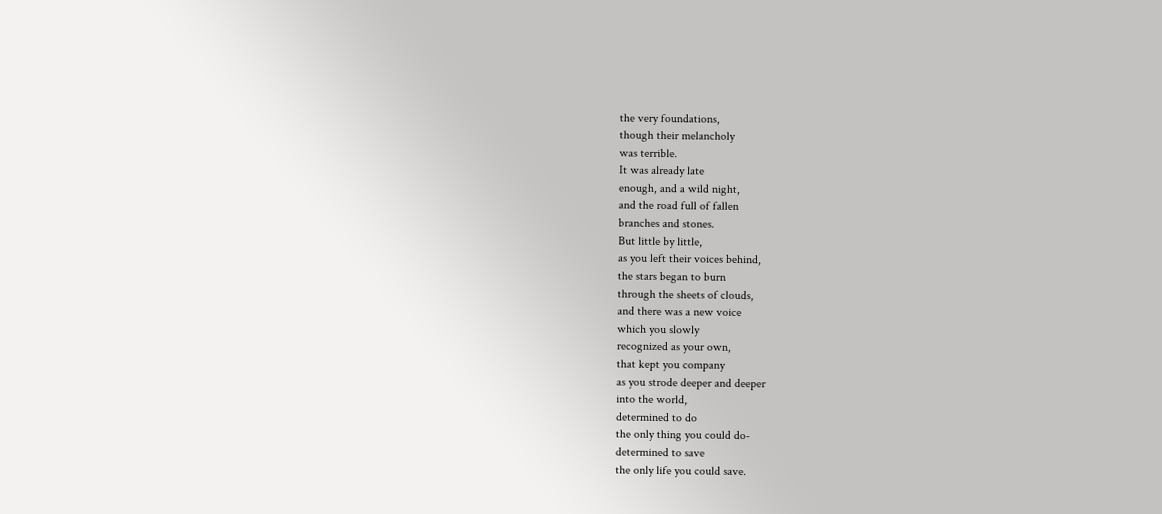the very foundations,
though their melancholy
was terrible.
It was already late
enough, and a wild night,
and the road full of fallen
branches and stones.
But little by little,
as you left their voices behind,
the stars began to burn
through the sheets of clouds,
and there was a new voice
which you slowly
recognized as your own,
that kept you company
as you strode deeper and deeper
into the world,
determined to do
the only thing you could do-
determined to save
the only life you could save.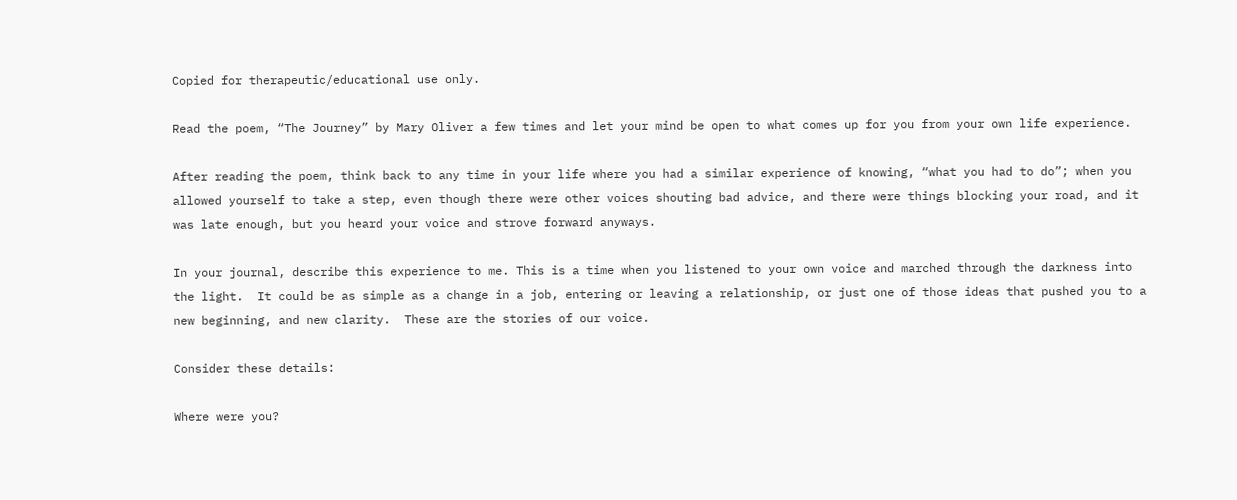Copied for therapeutic/educational use only.

Read the poem, “The Journey” by Mary Oliver a few times and let your mind be open to what comes up for you from your own life experience.

After reading the poem, think back to any time in your life where you had a similar experience of knowing, “what you had to do”; when you allowed yourself to take a step, even though there were other voices shouting bad advice, and there were things blocking your road, and it was late enough, but you heard your voice and strove forward anyways.

In your journal, describe this experience to me. This is a time when you listened to your own voice and marched through the darkness into the light.  It could be as simple as a change in a job, entering or leaving a relationship, or just one of those ideas that pushed you to a new beginning, and new clarity.  These are the stories of our voice.

Consider these details:

Where were you?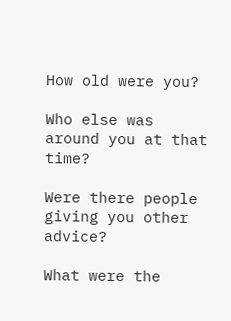How old were you?

Who else was around you at that time?

Were there people giving you other advice?

What were the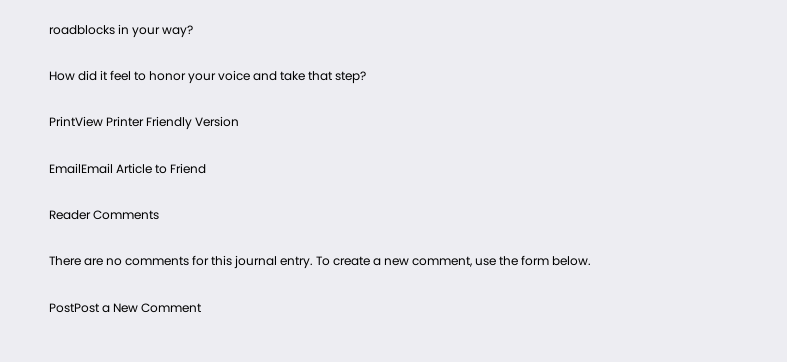roadblocks in your way?

How did it feel to honor your voice and take that step?

PrintView Printer Friendly Version

EmailEmail Article to Friend

Reader Comments

There are no comments for this journal entry. To create a new comment, use the form below.

PostPost a New Comment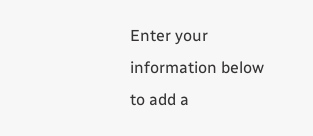Enter your information below to add a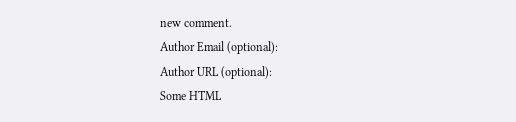new comment.
Author Email (optional):
Author URL (optional):
Some HTML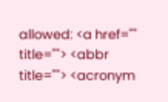allowed: <a href="" title=""> <abbr title=""> <acronym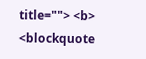title=""> <b> <blockquote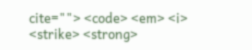cite=""> <code> <em> <i> <strike> <strong>